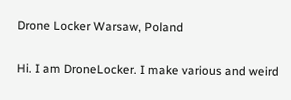Drone Locker Warsaw, Poland

Hi. I am DroneLocker. I make various and weird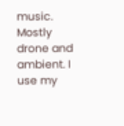music. Mostly drone and ambient. I use my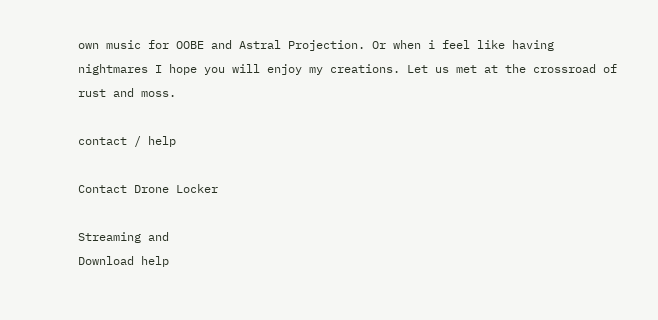own music for OOBE and Astral Projection. Or when i feel like having nightmares I hope you will enjoy my creations. Let us met at the crossroad of rust and moss.

contact / help

Contact Drone Locker

Streaming and
Download help